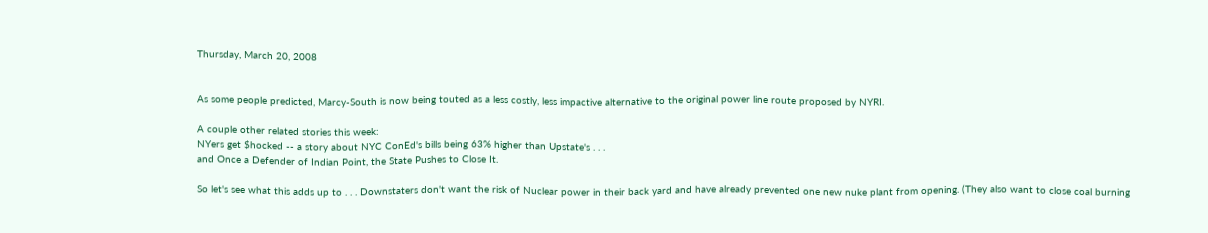Thursday, March 20, 2008


As some people predicted, Marcy-South is now being touted as a less costly, less impactive alternative to the original power line route proposed by NYRI.

A couple other related stories this week:
NYers get $hocked -- a story about NYC ConEd's bills being 63% higher than Upstate's . . .
and Once a Defender of Indian Point, the State Pushes to Close It.

So let's see what this adds up to . . . Downstaters don't want the risk of Nuclear power in their back yard and have already prevented one new nuke plant from opening. (They also want to close coal burning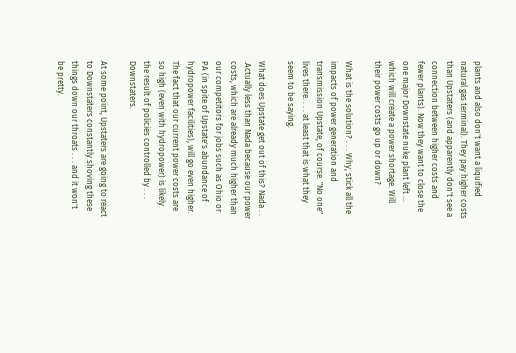plants and also don't want a liquified natural gas terminal). They pay higher costs than Upstaters (and apparently don't see a connection between higher costs and fewer plants). Now they want to close the one major Downstate nuke plant left ... which will create a power shortage. Will their power costs go up or down?

What is the solution? . . . Why, stick all the impacts of power generation and transmission Upstate, of course. "No one" lives there. . . . at least that is what they seem to be saying.

What does Upstate get out of this? Nada . . .Actually less than Nada because our power costs, which are already much higher than our competitors for jobs such as Ohio or PA (in spite of Upstate's abundance of hydropower facilities), will go even higher. The fact that our current power costs are so high (even with hydropower) is likely the result of policies controlled by . . . Downstaters.

At some point, Upstaters are going to react to Downstaters constantly shoving these things down our throats . . . and it won't be pretty.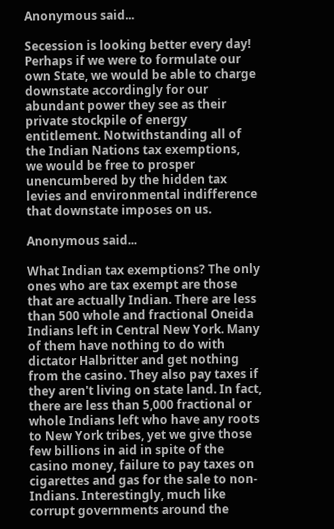Anonymous said...

Secession is looking better every day! Perhaps if we were to formulate our own State, we would be able to charge downstate accordingly for our abundant power they see as their private stockpile of energy entitlement. Notwithstanding all of the Indian Nations tax exemptions, we would be free to prosper unencumbered by the hidden tax levies and environmental indifference that downstate imposes on us.

Anonymous said...

What Indian tax exemptions? The only ones who are tax exempt are those that are actually Indian. There are less than 500 whole and fractional Oneida Indians left in Central New York. Many of them have nothing to do with dictator Halbritter and get nothing from the casino. They also pay taxes if they aren't living on state land. In fact, there are less than 5,000 fractional or whole Indians left who have any roots to New York tribes, yet we give those few billions in aid in spite of the casino money, failure to pay taxes on cigarettes and gas for the sale to non-Indians. Interestingly, much like corrupt governments around the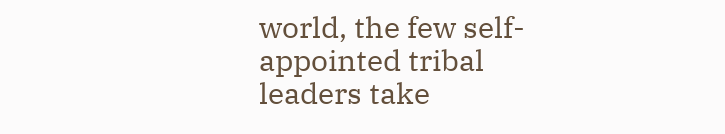world, the few self-appointed tribal leaders take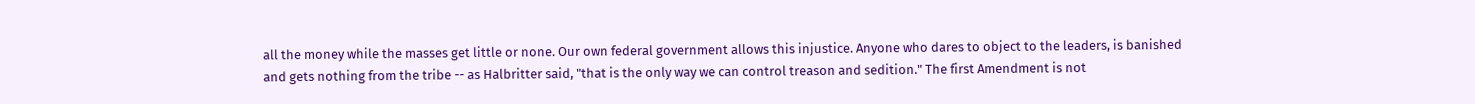all the money while the masses get little or none. Our own federal government allows this injustice. Anyone who dares to object to the leaders, is banished and gets nothing from the tribe -- as Halbritter said, "that is the only way we can control treason and sedition." The first Amendment is not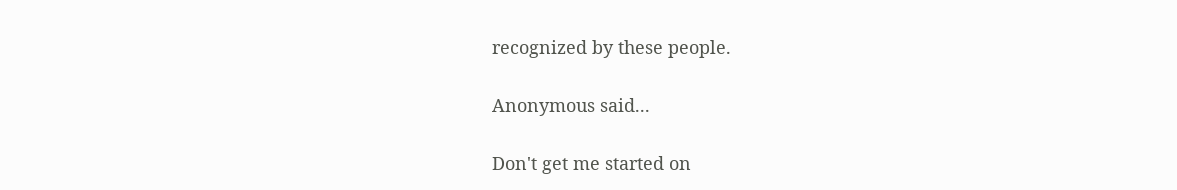recognized by these people.

Anonymous said...

Don't get me started on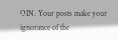OIN. Your posts make your ignorance of the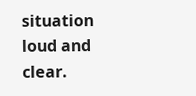situation loud and clear.